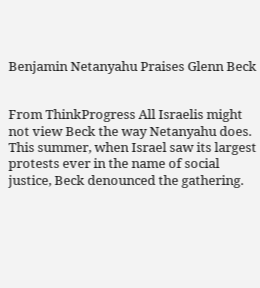Benjamin Netanyahu Praises Glenn Beck


From ThinkProgress All Israelis might not view Beck the way Netanyahu does. This summer, when Israel saw its largest protests ever in the name of social justice, Beck denounced the gathering.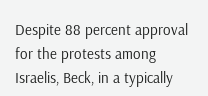Despite 88 percent approval for the protests among Israelis, Beck, in a typically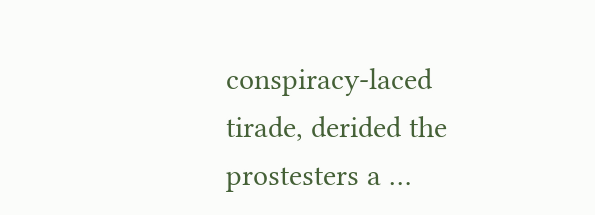conspiracy-laced tirade, derided the prostesters a …